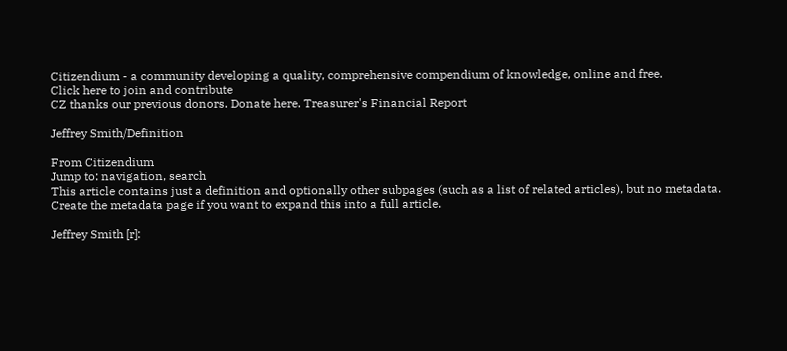Citizendium - a community developing a quality, comprehensive compendium of knowledge, online and free.
Click here to join and contribute
CZ thanks our previous donors. Donate here. Treasurer's Financial Report

Jeffrey Smith/Definition

From Citizendium
Jump to: navigation, search
This article contains just a definition and optionally other subpages (such as a list of related articles), but no metadata. Create the metadata page if you want to expand this into a full article.

Jeffrey Smith [r]: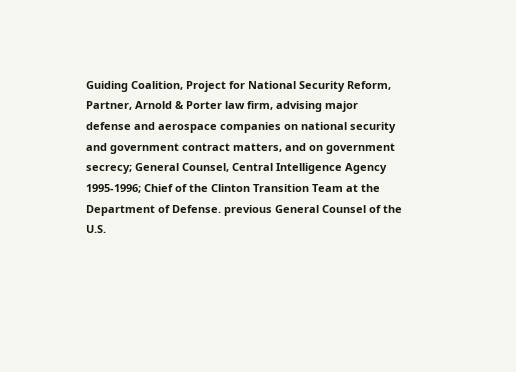Guiding Coalition, Project for National Security Reform, Partner, Arnold & Porter law firm, advising major defense and aerospace companies on national security and government contract matters, and on government secrecy; General Counsel, Central Intelligence Agency 1995-1996; Chief of the Clinton Transition Team at the Department of Defense. previous General Counsel of the U.S.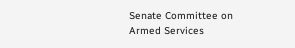Senate Committee on Armed Services